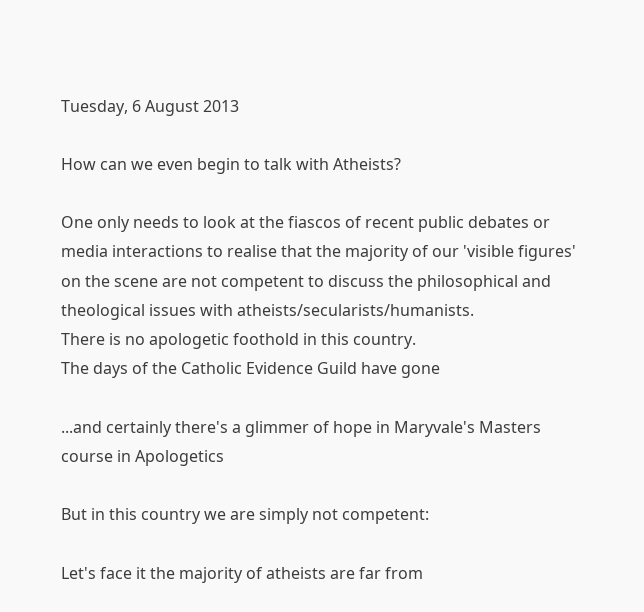Tuesday, 6 August 2013

How can we even begin to talk with Atheists?

One only needs to look at the fiascos of recent public debates or media interactions to realise that the majority of our 'visible figures' on the scene are not competent to discuss the philosophical and theological issues with atheists/secularists/humanists.
There is no apologetic foothold in this country.
The days of the Catholic Evidence Guild have gone

...and certainly there's a glimmer of hope in Maryvale's Masters course in Apologetics

But in this country we are simply not competent:

Let's face it the majority of atheists are far from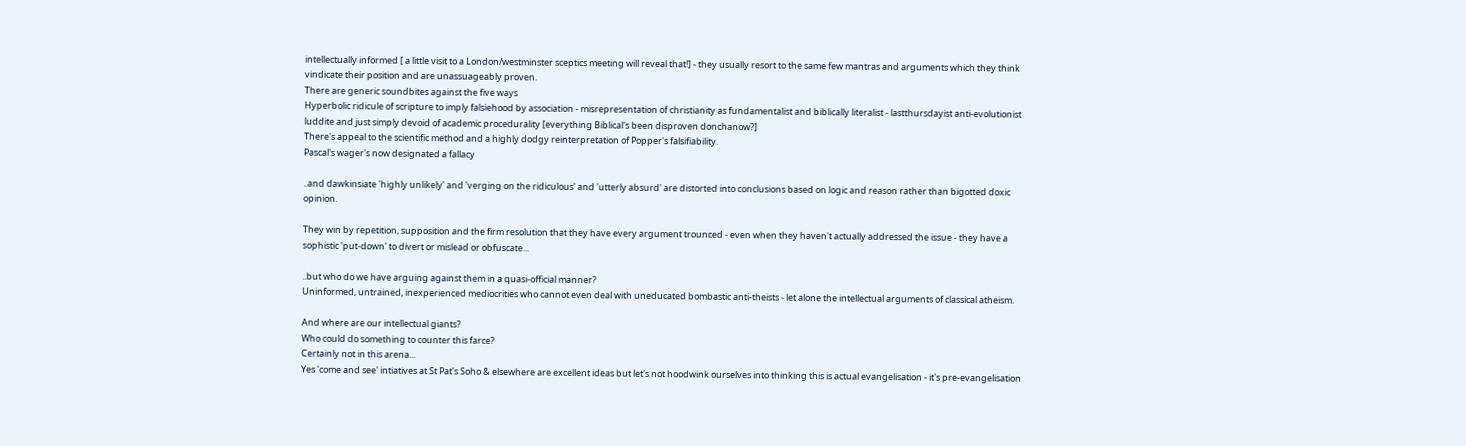intellectually informed [ a little visit to a London/westminster sceptics meeting will reveal that!] - they usually resort to the same few mantras and arguments which they think vindicate their position and are unassuageably proven.
There are generic soundbites against the five ways
Hyperbolic ridicule of scripture to imply falsiehood by association - misrepresentation of christianity as fundamentalist and biblically literalist - lastthursdayist anti-evolutionist luddite and just simply devoid of academic procedurality [everything Biblical's been disproven donchanow?]
There's appeal to the scientific method and a highly dodgy reinterpretation of Popper's falsifiability.
Pascal's wager's now designated a fallacy

..and dawkinsiate 'highly unlikely' and 'verging on the ridiculous' and 'utterly absurd' are distorted into conclusions based on logic and reason rather than bigotted doxic opinion.

They win by repetition, supposition and the firm resolution that they have every argument trounced - even when they haven't actually addressed the issue - they have a sophistic 'put-down' to divert or mislead or obfuscate...

..but who do we have arguing against them in a quasi-official manner?
Uninformed, untrained, inexperienced mediocrities who cannot even deal with uneducated bombastic anti-theists - let alone the intellectual arguments of classical atheism.

And where are our intellectual giants?
Who could do something to counter this farce?
Certainly not in this arena...
Yes 'come and see' intiatives at St Pat's Soho & elsewhere are excellent ideas but let's not hoodwink ourselves into thinking this is actual evangelisation - it's pre-evangelisation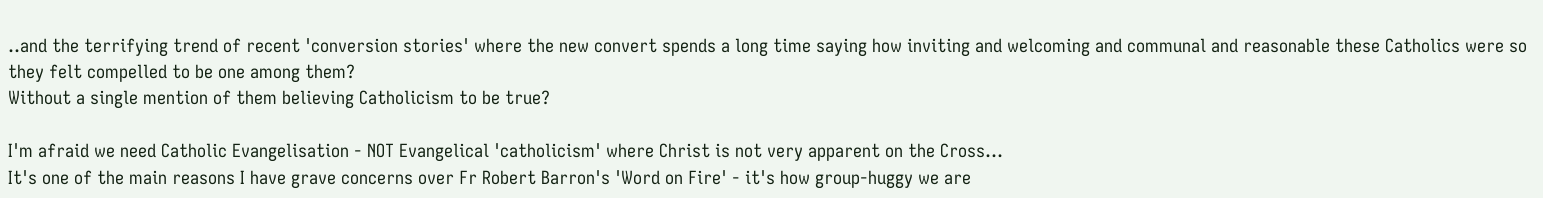..and the terrifying trend of recent 'conversion stories' where the new convert spends a long time saying how inviting and welcoming and communal and reasonable these Catholics were so they felt compelled to be one among them?
Without a single mention of them believing Catholicism to be true?

I'm afraid we need Catholic Evangelisation - NOT Evangelical 'catholicism' where Christ is not very apparent on the Cross...
It's one of the main reasons I have grave concerns over Fr Robert Barron's 'Word on Fire' - it's how group-huggy we are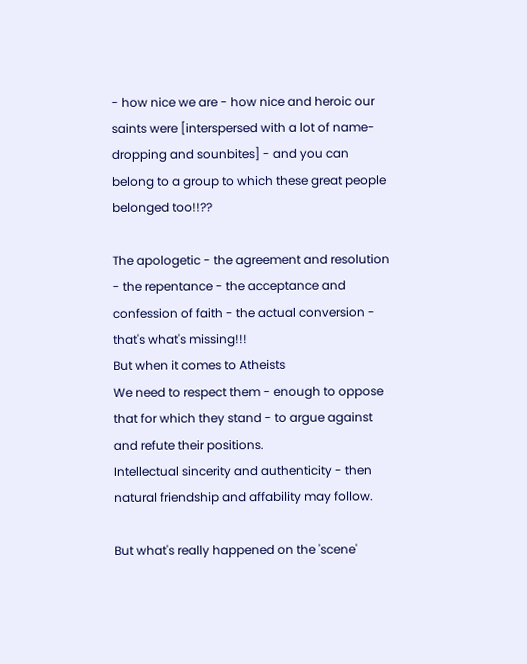- how nice we are - how nice and heroic our saints were [interspersed with a lot of name-dropping and sounbites] - and you can belong to a group to which these great people belonged too!!??

The apologetic - the agreement and resolution - the repentance - the acceptance and confession of faith - the actual conversion - that's what's missing!!!
But when it comes to Atheists
We need to respect them - enough to oppose that for which they stand - to argue against and refute their positions.
Intellectual sincerity and authenticity - then natural friendship and affability may follow.

But what's really happened on the 'scene'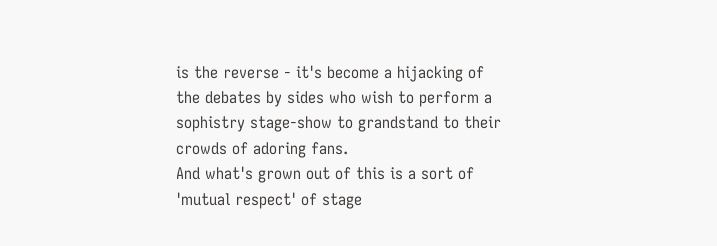is the reverse - it's become a hijacking of the debates by sides who wish to perform a sophistry stage-show to grandstand to their crowds of adoring fans.
And what's grown out of this is a sort of 'mutual respect' of stage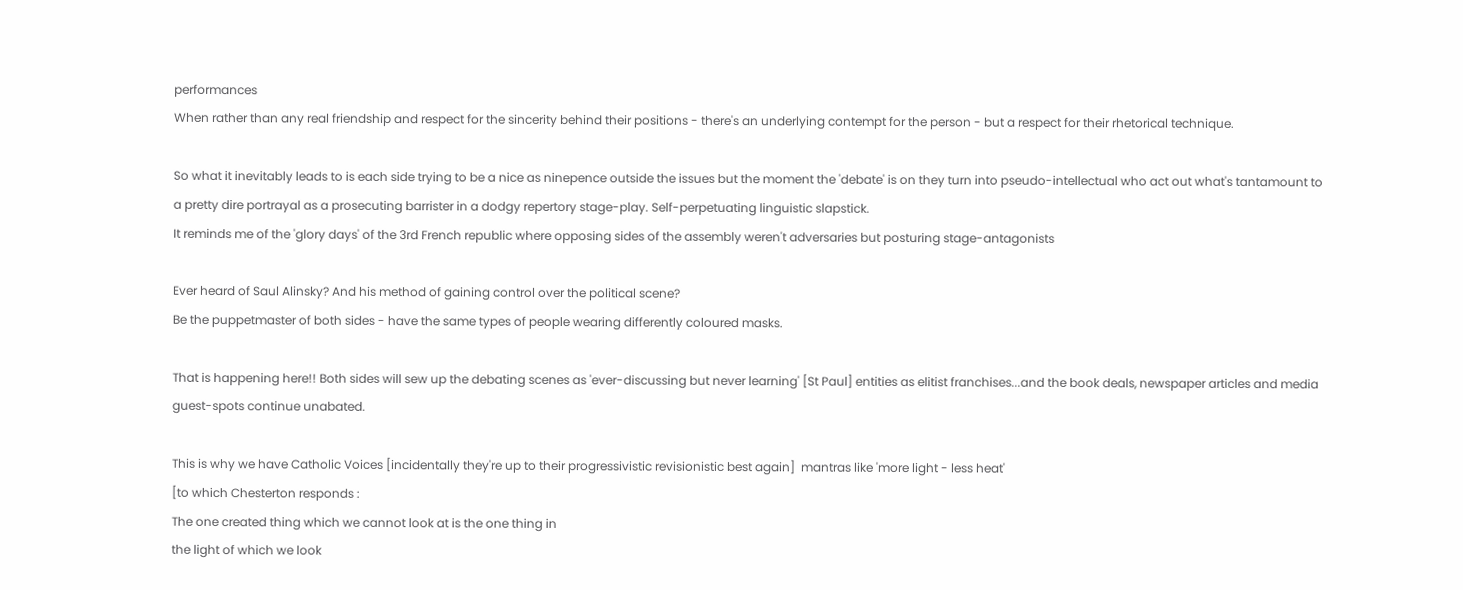performances
When rather than any real friendship and respect for the sincerity behind their positions - there's an underlying contempt for the person - but a respect for their rhetorical technique.

So what it inevitably leads to is each side trying to be a nice as ninepence outside the issues but the moment the 'debate' is on they turn into pseudo-intellectual who act out what's tantamount to a pretty dire portrayal as a prosecuting barrister in a dodgy repertory stage-play. Self-perpetuating linguistic slapstick.
It reminds me of the 'glory days' of the 3rd French republic where opposing sides of the assembly weren't adversaries but posturing stage-antagonists

Ever heard of Saul Alinsky? And his method of gaining control over the political scene?
Be the puppetmaster of both sides - have the same types of people wearing differently coloured masks.

That is happening here!! Both sides will sew up the debating scenes as 'ever-discussing but never learning' [St Paul] entities as elitist franchises...and the book deals, newspaper articles and media guest-spots continue unabated.

This is why we have Catholic Voices [incidentally they're up to their progressivistic revisionistic best again]  mantras like 'more light - less heat'
[to which Chesterton responds :
The one created thing which we cannot look at is the one thing in
the light of which we look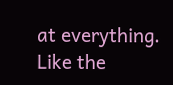at everything. Like the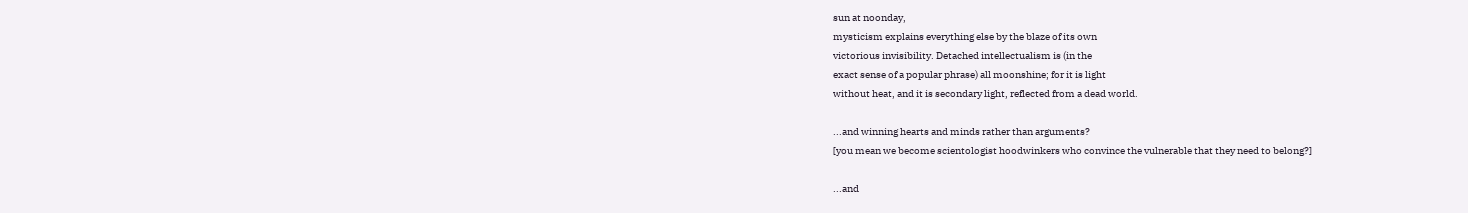sun at noonday,
mysticism explains everything else by the blaze of its own
victorious invisibility. Detached intellectualism is (in the
exact sense of a popular phrase) all moonshine; for it is light
without heat, and it is secondary light, reflected from a dead world.

...and winning hearts and minds rather than arguments?
[you mean we become scientologist hoodwinkers who convince the vulnerable that they need to belong?]

...and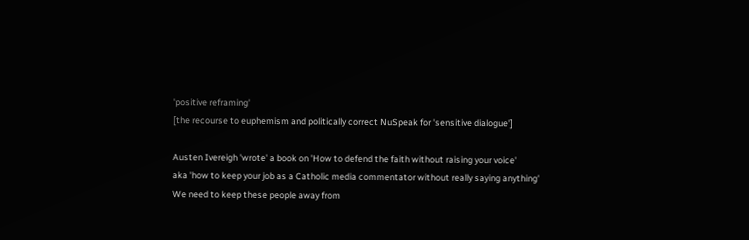'positive reframing'
[the recourse to euphemism and politically correct NuSpeak for 'sensitive dialogue']

Austen Ivereigh 'wrote' a book on 'How to defend the faith without raising your voice'
aka 'how to keep your job as a Catholic media commentator without really saying anything'
We need to keep these people away from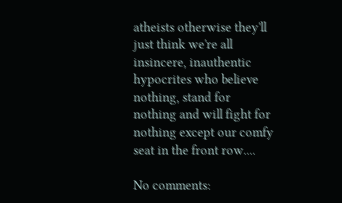atheists otherwise they'll just think we're all insincere, inauthentic hypocrites who believe nothing, stand for nothing and will fight for nothing except our comfy seat in the front row....

No comments: